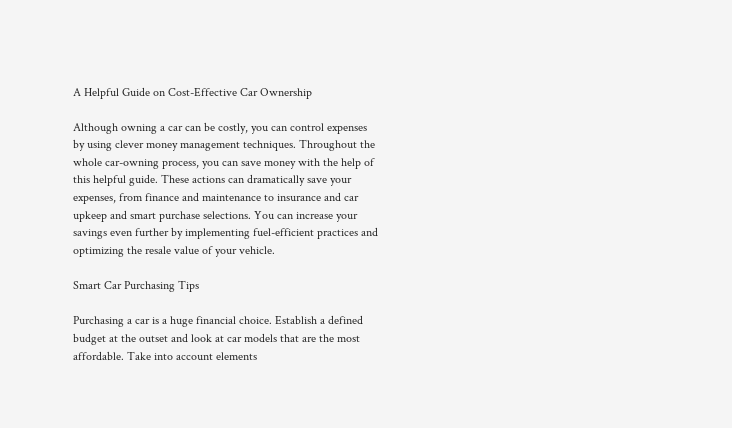A Helpful Guide on Cost-Effective Car Ownership

Although owning a car can be costly, you can control expenses by using clever money management techniques. Throughout the whole car-owning process, you can save money with the help of this helpful guide. These actions can dramatically save your expenses, from finance and maintenance to insurance and car upkeep and smart purchase selections. You can increase your savings even further by implementing fuel-efficient practices and optimizing the resale value of your vehicle.

Smart Car Purchasing Tips

Purchasing a car is a huge financial choice. Establish a defined budget at the outset and look at car models that are the most affordable. Take into account elements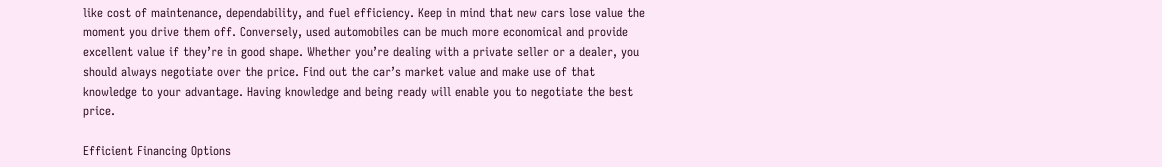like cost of maintenance, dependability, and fuel efficiency. Keep in mind that new cars lose value the moment you drive them off. Conversely, used automobiles can be much more economical and provide excellent value if they’re in good shape. Whether you’re dealing with a private seller or a dealer, you should always negotiate over the price. Find out the car’s market value and make use of that knowledge to your advantage. Having knowledge and being ready will enable you to negotiate the best price.

Efficient Financing Options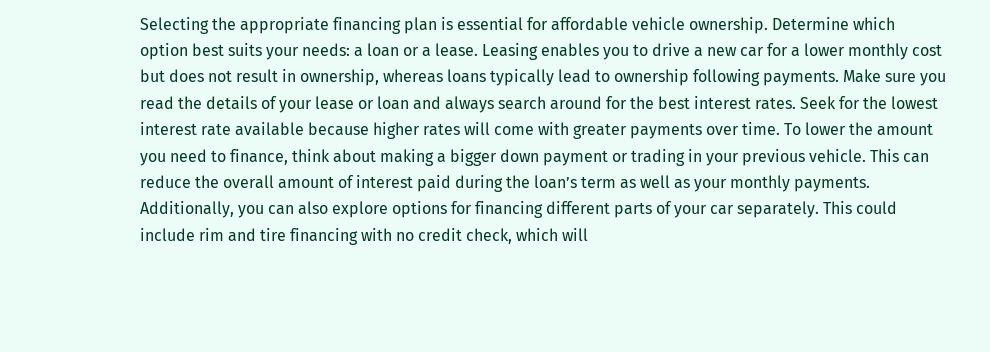Selecting the appropriate financing plan is essential for affordable vehicle ownership. Determine which option best suits your needs: a loan or a lease. Leasing enables you to drive a new car for a lower monthly cost but does not result in ownership, whereas loans typically lead to ownership following payments. Make sure you read the details of your lease or loan and always search around for the best interest rates. Seek for the lowest interest rate available because higher rates will come with greater payments over time. To lower the amount you need to finance, think about making a bigger down payment or trading in your previous vehicle. This can reduce the overall amount of interest paid during the loan’s term as well as your monthly payments. Additionally, you can also explore options for financing different parts of your car separately. This could include rim and tire financing with no credit check, which will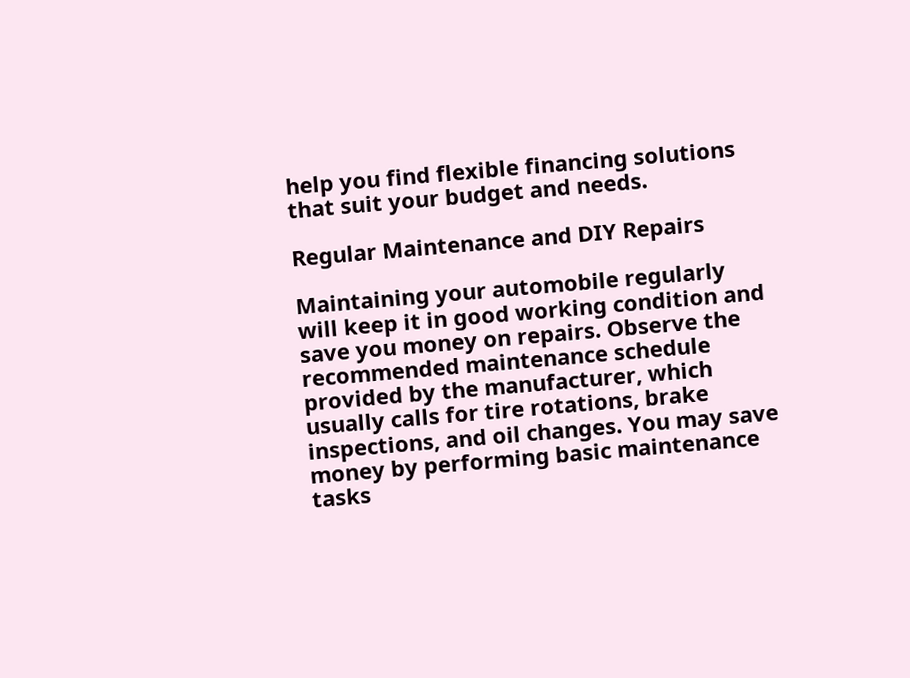help you find flexible financing solutions that suit your budget and needs.

Regular Maintenance and DIY Repairs

Maintaining your automobile regularly will keep it in good working condition and save you money on repairs. Observe the recommended maintenance schedule provided by the manufacturer, which usually calls for tire rotations, brake inspections, and oil changes. You may save money by performing basic maintenance tasks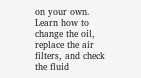on your own. Learn how to change the oil, replace the air filters, and check the fluid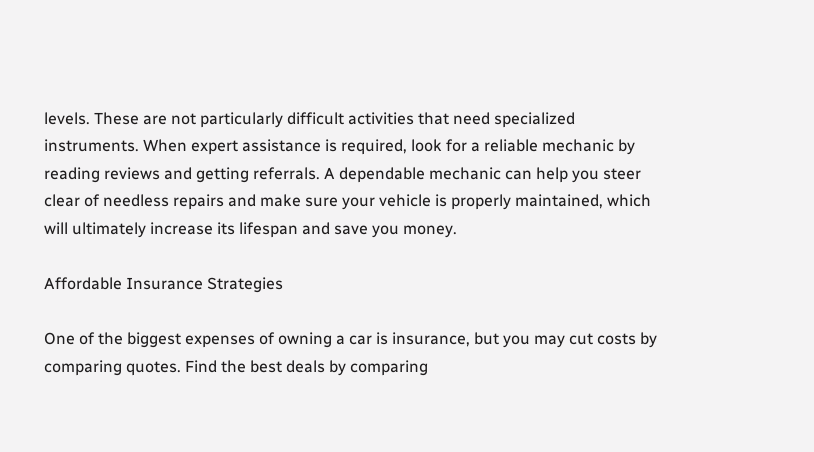levels. These are not particularly difficult activities that need specialized instruments. When expert assistance is required, look for a reliable mechanic by reading reviews and getting referrals. A dependable mechanic can help you steer clear of needless repairs and make sure your vehicle is properly maintained, which will ultimately increase its lifespan and save you money.

Affordable Insurance Strategies

One of the biggest expenses of owning a car is insurance, but you may cut costs by comparing quotes. Find the best deals by comparing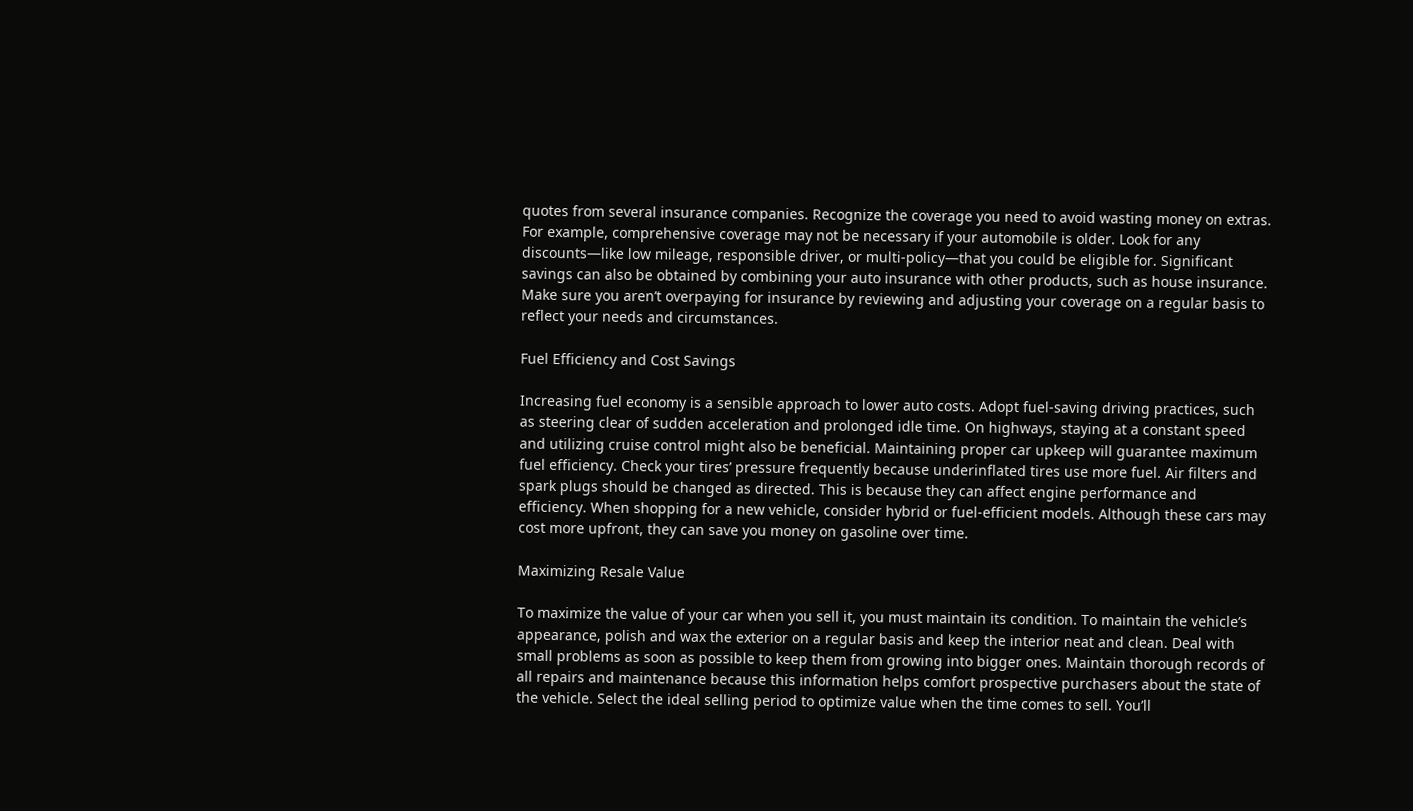quotes from several insurance companies. Recognize the coverage you need to avoid wasting money on extras. For example, comprehensive coverage may not be necessary if your automobile is older. Look for any discounts—like low mileage, responsible driver, or multi-policy—that you could be eligible for. Significant savings can also be obtained by combining your auto insurance with other products, such as house insurance. Make sure you aren’t overpaying for insurance by reviewing and adjusting your coverage on a regular basis to reflect your needs and circumstances.

Fuel Efficiency and Cost Savings

Increasing fuel economy is a sensible approach to lower auto costs. Adopt fuel-saving driving practices, such as steering clear of sudden acceleration and prolonged idle time. On highways, staying at a constant speed and utilizing cruise control might also be beneficial. Maintaining proper car upkeep will guarantee maximum fuel efficiency. Check your tires’ pressure frequently because underinflated tires use more fuel. Air filters and spark plugs should be changed as directed. This is because they can affect engine performance and efficiency. When shopping for a new vehicle, consider hybrid or fuel-efficient models. Although these cars may cost more upfront, they can save you money on gasoline over time.

Maximizing Resale Value

To maximize the value of your car when you sell it, you must maintain its condition. To maintain the vehicle’s appearance, polish and wax the exterior on a regular basis and keep the interior neat and clean. Deal with small problems as soon as possible to keep them from growing into bigger ones. Maintain thorough records of all repairs and maintenance because this information helps comfort prospective purchasers about the state of the vehicle. Select the ideal selling period to optimize value when the time comes to sell. You’ll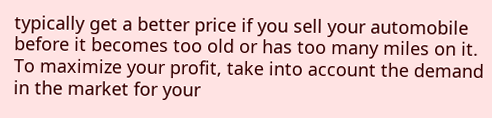typically get a better price if you sell your automobile before it becomes too old or has too many miles on it. To maximize your profit, take into account the demand in the market for your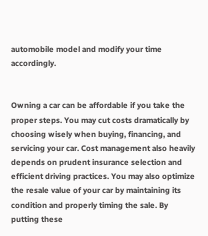automobile model and modify your time accordingly.


Owning a car can be affordable if you take the proper steps. You may cut costs dramatically by choosing wisely when buying, financing, and servicing your car. Cost management also heavily depends on prudent insurance selection and efficient driving practices. You may also optimize the resale value of your car by maintaining its condition and properly timing the sale. By putting these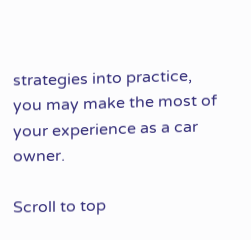strategies into practice, you may make the most of your experience as a car owner.

Scroll to top